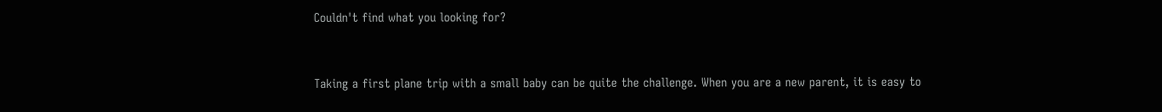Couldn't find what you looking for?


Taking a first plane trip with a small baby can be quite the challenge. When you are a new parent, it is easy to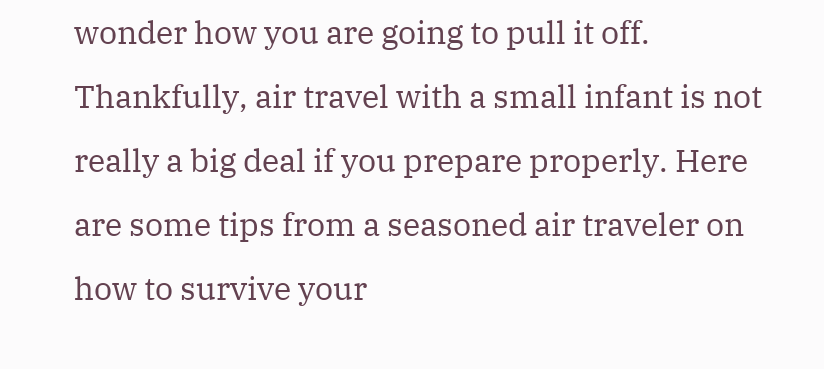wonder how you are going to pull it off. Thankfully, air travel with a small infant is not really a big deal if you prepare properly. Here are some tips from a seasoned air traveler on how to survive your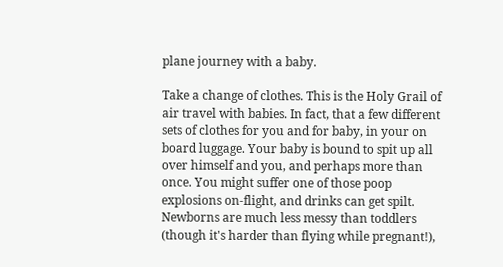plane journey with a baby.

Take a change of clothes. This is the Holy Grail of air travel with babies. In fact, that a few different sets of clothes for you and for baby, in your on board luggage. Your baby is bound to spit up all over himself and you, and perhaps more than once. You might suffer one of those poop explosions on-flight, and drinks can get spilt. Newborns are much less messy than toddlers (though it's harder than flying while pregnant!),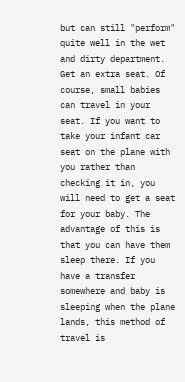but can still "perform" quite well in the wet and dirty department. Get an extra seat. Of course, small babies can travel in your seat. If you want to take your infant car seat on the plane with you rather than checking it in, you will need to get a seat for your baby. The advantage of this is that you can have them sleep there. If you have a transfer somewhere and baby is sleeping when the plane lands, this method of travel is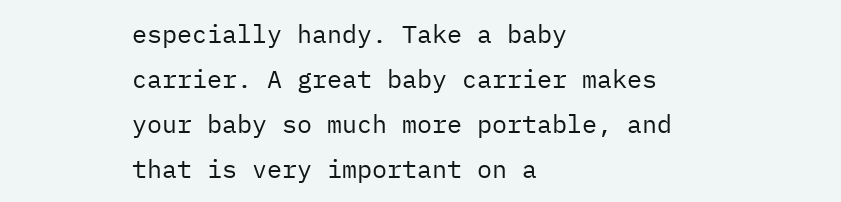especially handy. Take a baby carrier. A great baby carrier makes your baby so much more portable, and that is very important on a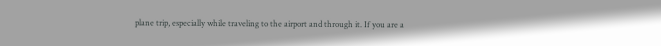plane trip, especially while traveling to the airport and through it. If you are a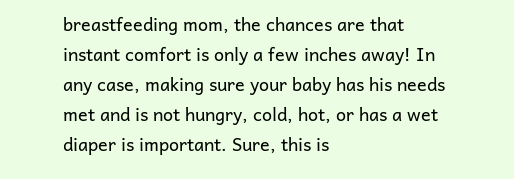breastfeeding mom, the chances are that instant comfort is only a few inches away! In any case, making sure your baby has his needs met and is not hungry, cold, hot, or has a wet diaper is important. Sure, this is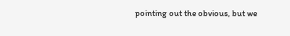pointing out the obvious, but we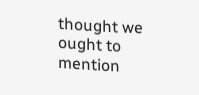thought we ought to mention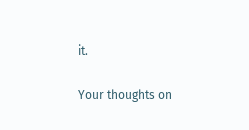it.

Your thoughts on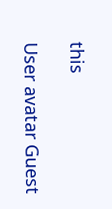this

User avatar Guest